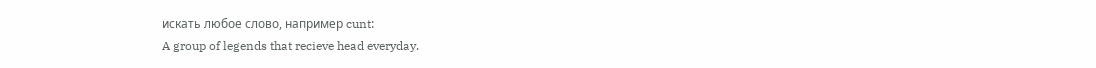искать любое слово, например cunt:
A group of legends that recieve head everyday.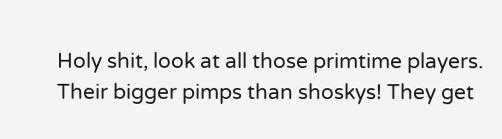Holy shit, look at all those primtime players. Their bigger pimps than shoskys! They get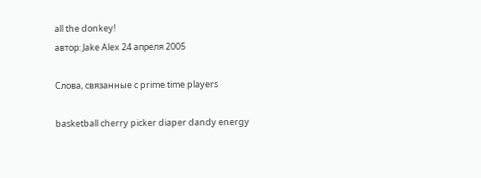all the donkey!
автор: Jake Alex 24 апреля 2005

Слова, связанные с prime time players

basketball cherry picker diaper dandy energy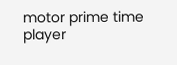motor prime time player